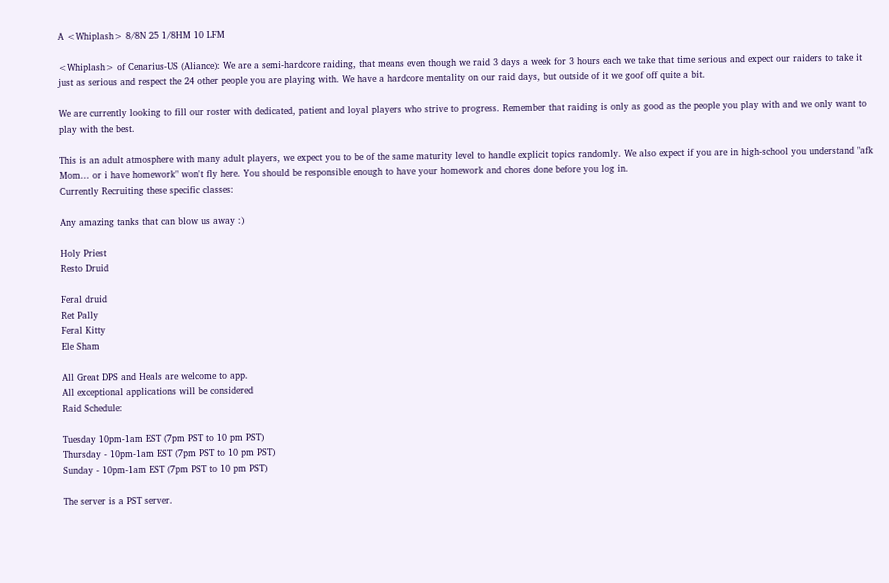A <Whiplash> 8/8N 25 1/8HM 10 LFM

<Whiplash> of Cenarius-US (Aliance): We are a semi-hardcore raiding, that means even though we raid 3 days a week for 3 hours each we take that time serious and expect our raiders to take it just as serious and respect the 24 other people you are playing with. We have a hardcore mentality on our raid days, but outside of it we goof off quite a bit.

We are currently looking to fill our roster with dedicated, patient and loyal players who strive to progress. Remember that raiding is only as good as the people you play with and we only want to play with the best.

This is an adult atmosphere with many adult players, we expect you to be of the same maturity level to handle explicit topics randomly. We also expect if you are in high-school you understand "afk Mom... or i have homework" won't fly here. You should be responsible enough to have your homework and chores done before you log in.
Currently Recruiting these specific classes:

Any amazing tanks that can blow us away :)

Holy Priest
Resto Druid

Feral druid
Ret Pally
Feral Kitty
Ele Sham

All Great DPS and Heals are welcome to app.
All exceptional applications will be considered
Raid Schedule:

Tuesday 10pm-1am EST (7pm PST to 10 pm PST)
Thursday - 10pm-1am EST (7pm PST to 10 pm PST)
Sunday - 10pm-1am EST (7pm PST to 10 pm PST)

The server is a PST server.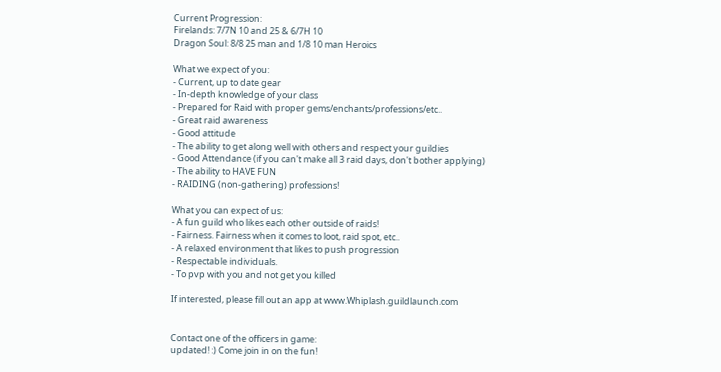Current Progression:
Firelands: 7/7N 10 and 25 & 6/7H 10
Dragon Soul: 8/8 25 man and 1/8 10 man Heroics

What we expect of you:
- Current, up to date gear
- In-depth knowledge of your class
- Prepared for Raid with proper gems/enchants/professions/etc..
- Great raid awareness
- Good attitude
- The ability to get along well with others and respect your guildies
- Good Attendance (if you can't make all 3 raid days, don't bother applying)
- The ability to HAVE FUN
- RAIDING (non-gathering) professions!

What you can expect of us:
- A fun guild who likes each other outside of raids!
- Fairness. Fairness when it comes to loot, raid spot, etc..
- A relaxed environment that likes to push progression
- Respectable individuals.
- To pvp with you and not get you killed

If interested, please fill out an app at www.Whiplash.guildlaunch.com


Contact one of the officers in game:
updated! :) Come join in on the fun!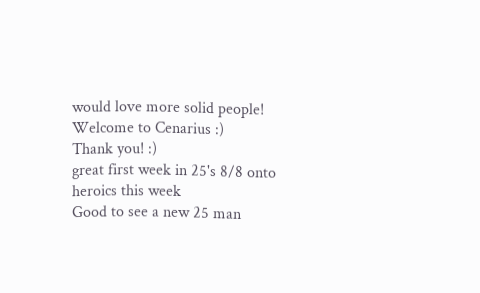would love more solid people!
Welcome to Cenarius :)
Thank you! :)
great first week in 25's 8/8 onto heroics this week
Good to see a new 25 man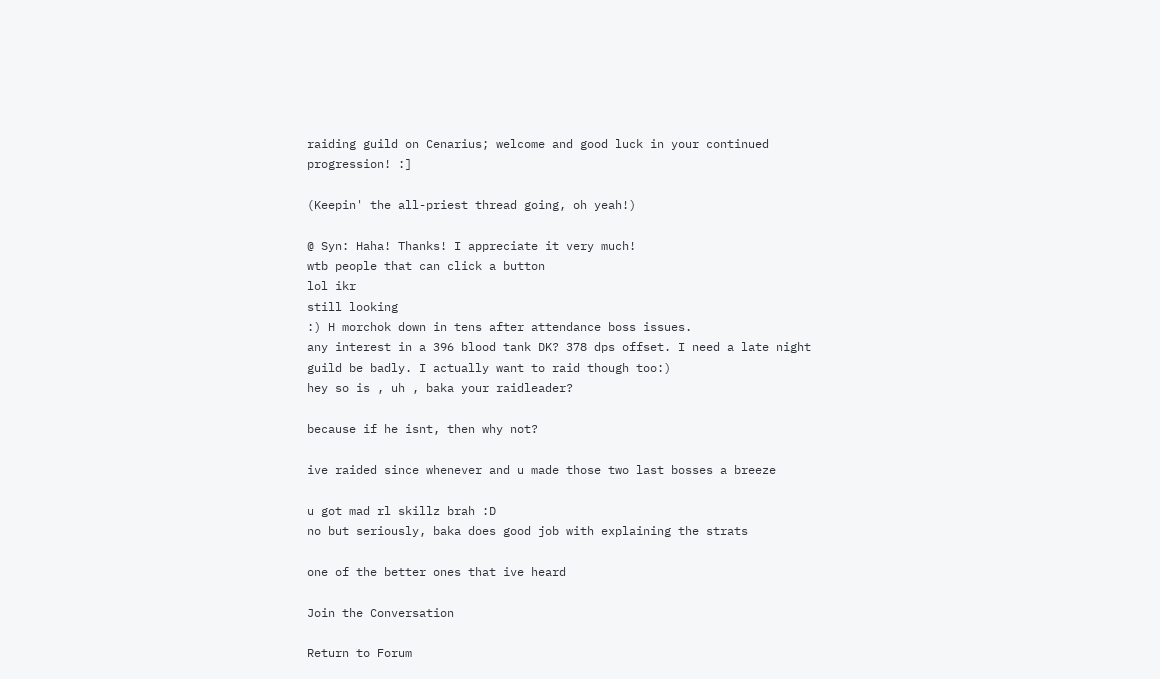raiding guild on Cenarius; welcome and good luck in your continued progression! :]

(Keepin' the all-priest thread going, oh yeah!)

@ Syn: Haha! Thanks! I appreciate it very much!
wtb people that can click a button
lol ikr
still looking
:) H morchok down in tens after attendance boss issues.
any interest in a 396 blood tank DK? 378 dps offset. I need a late night guild be badly. I actually want to raid though too:)
hey so is , uh , baka your raidleader?

because if he isnt, then why not?

ive raided since whenever and u made those two last bosses a breeze

u got mad rl skillz brah :D
no but seriously, baka does good job with explaining the strats

one of the better ones that ive heard

Join the Conversation

Return to Forum